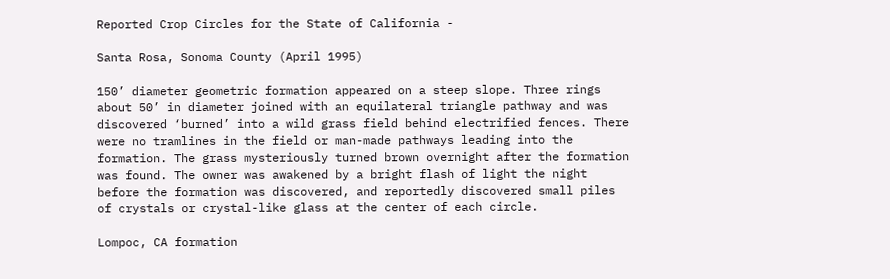Reported Crop Circles for the State of California -

Santa Rosa, Sonoma County (April 1995)

150’ diameter geometric formation appeared on a steep slope. Three rings about 50’ in diameter joined with an equilateral triangle pathway and was discovered ‘burned’ into a wild grass field behind electrified fences. There were no tramlines in the field or man-made pathways leading into the formation. The grass mysteriously turned brown overnight after the formation was found. The owner was awakened by a bright flash of light the night before the formation was discovered, and reportedly discovered small piles of crystals or crystal-like glass at the center of each circle.

Lompoc, CA formation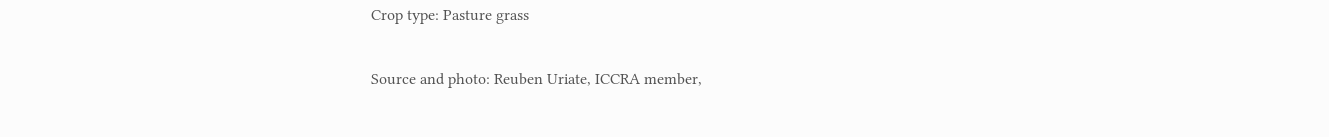Crop type: Pasture grass

Source and photo: Reuben Uriate, ICCRA member,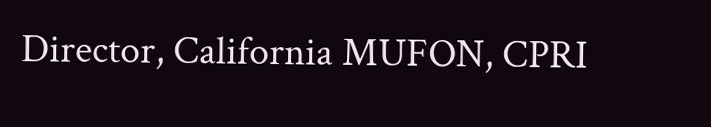Director, California MUFON, CPRI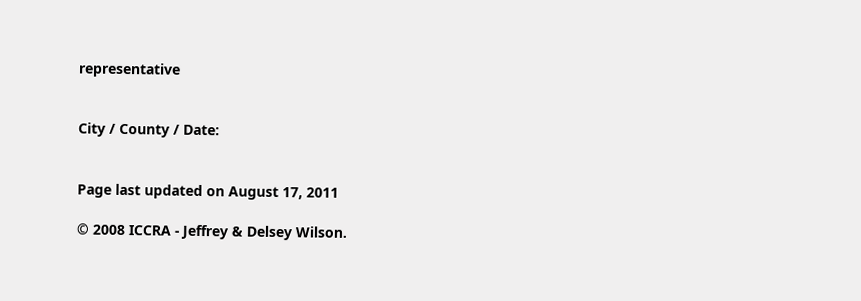representative


City / County / Date:


Page last updated on August 17, 2011

© 2008 ICCRA - Jeffrey & Delsey Wilson.